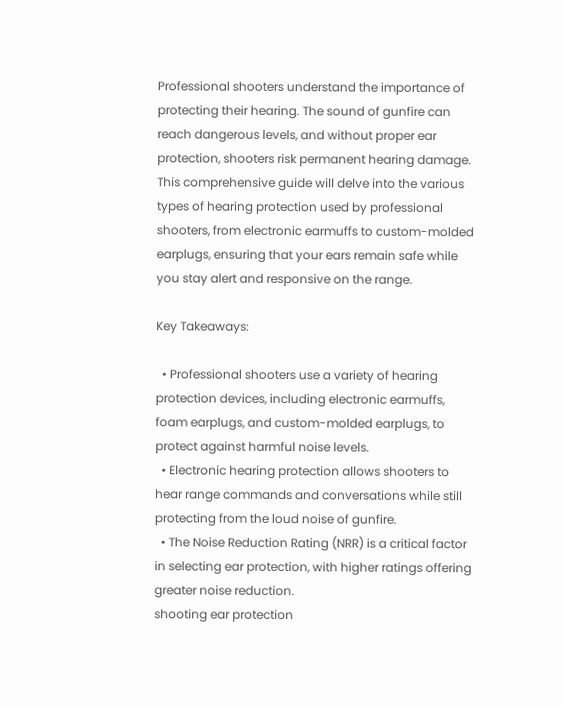Professional shooters understand the importance of protecting their hearing. The sound of gunfire can reach dangerous levels, and without proper ear protection, shooters risk permanent hearing damage. This comprehensive guide will delve into the various types of hearing protection used by professional shooters, from electronic earmuffs to custom-molded earplugs, ensuring that your ears remain safe while you stay alert and responsive on the range.

Key Takeaways:

  • Professional shooters use a variety of hearing protection devices, including electronic earmuffs, foam earplugs, and custom-molded earplugs, to protect against harmful noise levels.
  • Electronic hearing protection allows shooters to hear range commands and conversations while still protecting from the loud noise of gunfire.
  • The Noise Reduction Rating (NRR) is a critical factor in selecting ear protection, with higher ratings offering greater noise reduction.
shooting ear protection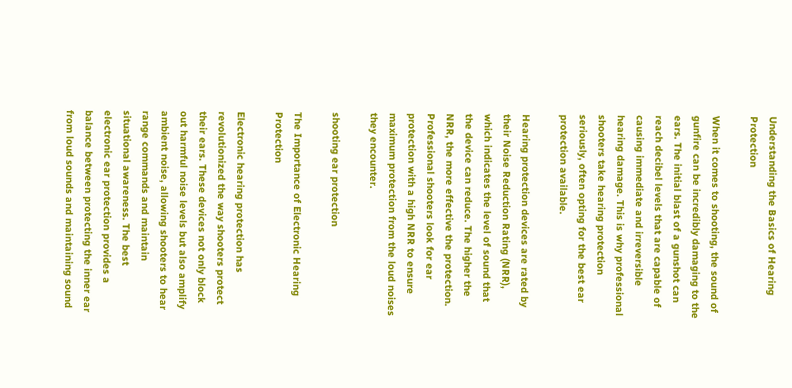Understanding the Basics of Hearing Protection

When it comes to shooting, the sound of gunfire can be incredibly damaging to the ears. The initial blast of a gunshot can reach decibel levels that are capable of causing immediate and irreversible hearing damage. This is why professional shooters take hearing protection seriously, often opting for the best ear protection available.

Hearing protection devices are rated by their Noise Reduction Rating (NRR), which indicates the level of sound that the device can reduce. The higher the NRR, the more effective the protection. Professional shooters look for ear protection with a high NRR to ensure maximum protection from the loud noises they encounter.

shooting ear protection

The Importance of Electronic Hearing Protection

Electronic hearing protection has revolutionized the way shooters protect their ears. These devices not only block out harmful noise levels but also amplify ambient noise, allowing shooters to hear range commands and maintain situational awareness. The best electronic ear protection provides a balance between protecting the inner ear from loud sounds and maintaining sound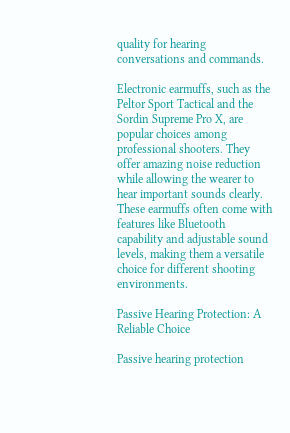quality for hearing conversations and commands.

Electronic earmuffs, such as the Peltor Sport Tactical and the Sordin Supreme Pro X, are popular choices among professional shooters. They offer amazing noise reduction while allowing the wearer to hear important sounds clearly. These earmuffs often come with features like Bluetooth capability and adjustable sound levels, making them a versatile choice for different shooting environments.

Passive Hearing Protection: A Reliable Choice

Passive hearing protection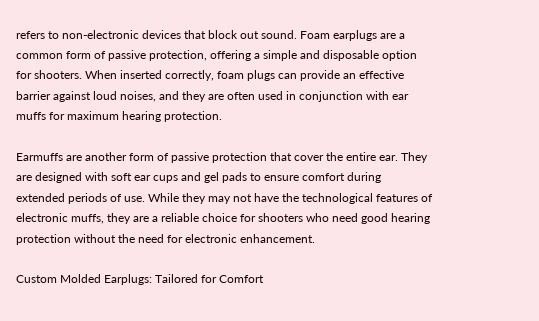refers to non-electronic devices that block out sound. Foam earplugs are a common form of passive protection, offering a simple and disposable option for shooters. When inserted correctly, foam plugs can provide an effective barrier against loud noises, and they are often used in conjunction with ear muffs for maximum hearing protection.

Earmuffs are another form of passive protection that cover the entire ear. They are designed with soft ear cups and gel pads to ensure comfort during extended periods of use. While they may not have the technological features of electronic muffs, they are a reliable choice for shooters who need good hearing protection without the need for electronic enhancement.

Custom Molded Earplugs: Tailored for Comfort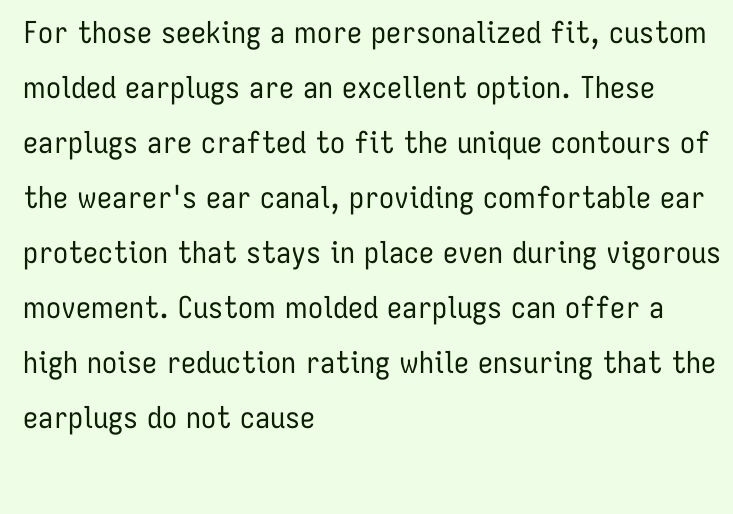For those seeking a more personalized fit, custom molded earplugs are an excellent option. These earplugs are crafted to fit the unique contours of the wearer's ear canal, providing comfortable ear protection that stays in place even during vigorous movement. Custom molded earplugs can offer a high noise reduction rating while ensuring that the earplugs do not cause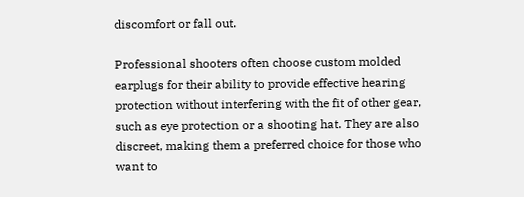discomfort or fall out.

Professional shooters often choose custom molded earplugs for their ability to provide effective hearing protection without interfering with the fit of other gear, such as eye protection or a shooting hat. They are also discreet, making them a preferred choice for those who want to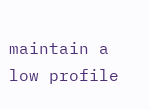maintain a low profile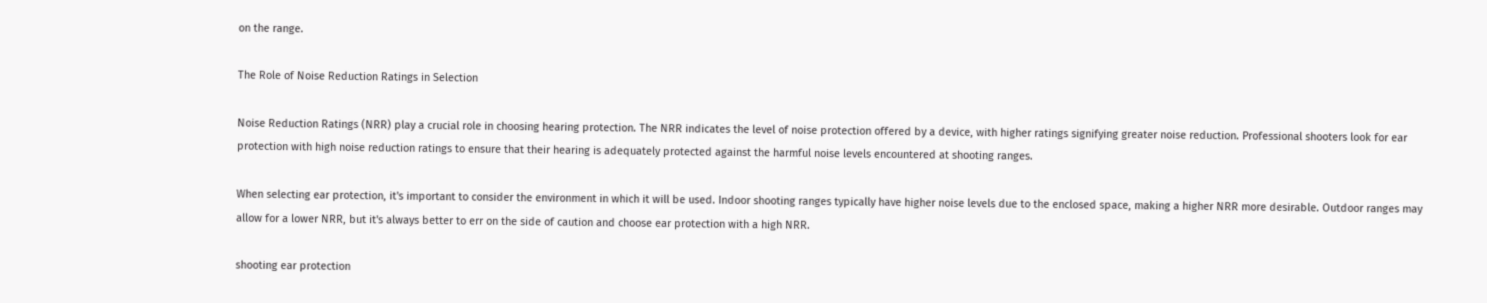on the range.

The Role of Noise Reduction Ratings in Selection

Noise Reduction Ratings (NRR) play a crucial role in choosing hearing protection. The NRR indicates the level of noise protection offered by a device, with higher ratings signifying greater noise reduction. Professional shooters look for ear protection with high noise reduction ratings to ensure that their hearing is adequately protected against the harmful noise levels encountered at shooting ranges.

When selecting ear protection, it's important to consider the environment in which it will be used. Indoor shooting ranges typically have higher noise levels due to the enclosed space, making a higher NRR more desirable. Outdoor ranges may allow for a lower NRR, but it's always better to err on the side of caution and choose ear protection with a high NRR.

shooting ear protection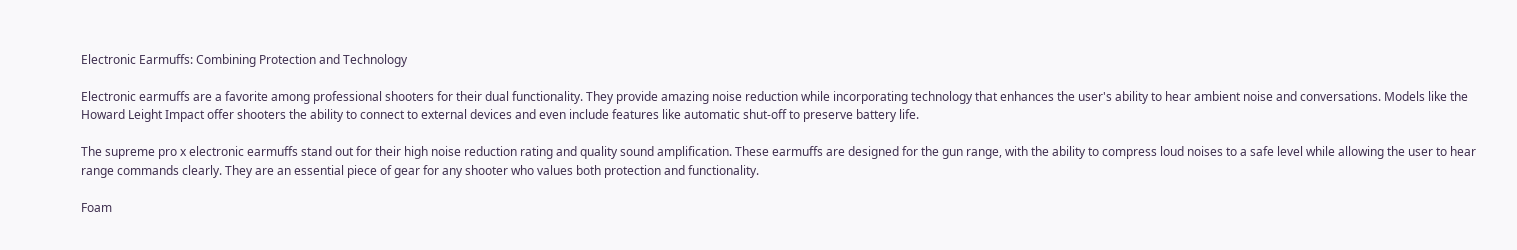Electronic Earmuffs: Combining Protection and Technology

Electronic earmuffs are a favorite among professional shooters for their dual functionality. They provide amazing noise reduction while incorporating technology that enhances the user's ability to hear ambient noise and conversations. Models like the Howard Leight Impact offer shooters the ability to connect to external devices and even include features like automatic shut-off to preserve battery life.

The supreme pro x electronic earmuffs stand out for their high noise reduction rating and quality sound amplification. These earmuffs are designed for the gun range, with the ability to compress loud noises to a safe level while allowing the user to hear range commands clearly. They are an essential piece of gear for any shooter who values both protection and functionality.

Foam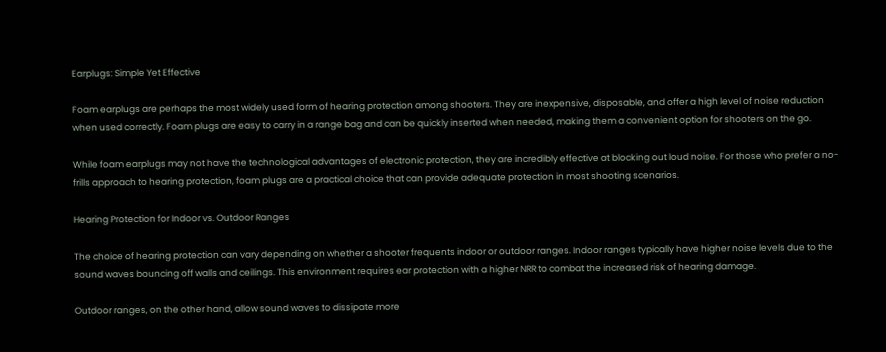Earplugs: Simple Yet Effective

Foam earplugs are perhaps the most widely used form of hearing protection among shooters. They are inexpensive, disposable, and offer a high level of noise reduction when used correctly. Foam plugs are easy to carry in a range bag and can be quickly inserted when needed, making them a convenient option for shooters on the go.

While foam earplugs may not have the technological advantages of electronic protection, they are incredibly effective at blocking out loud noise. For those who prefer a no-frills approach to hearing protection, foam plugs are a practical choice that can provide adequate protection in most shooting scenarios.

Hearing Protection for Indoor vs. Outdoor Ranges

The choice of hearing protection can vary depending on whether a shooter frequents indoor or outdoor ranges. Indoor ranges typically have higher noise levels due to the sound waves bouncing off walls and ceilings. This environment requires ear protection with a higher NRR to combat the increased risk of hearing damage.

Outdoor ranges, on the other hand, allow sound waves to dissipate more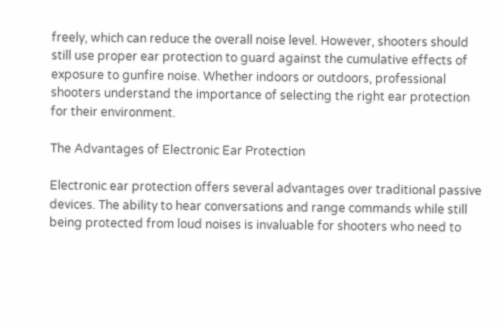freely, which can reduce the overall noise level. However, shooters should still use proper ear protection to guard against the cumulative effects of exposure to gunfire noise. Whether indoors or outdoors, professional shooters understand the importance of selecting the right ear protection for their environment.

The Advantages of Electronic Ear Protection

Electronic ear protection offers several advantages over traditional passive devices. The ability to hear conversations and range commands while still being protected from loud noises is invaluable for shooters who need to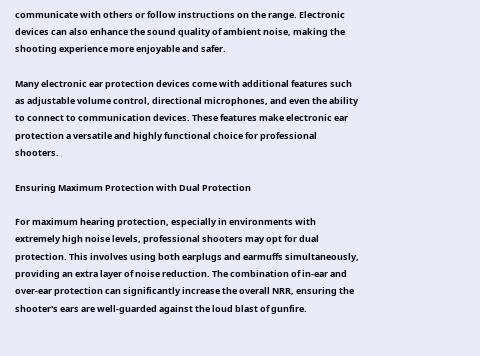communicate with others or follow instructions on the range. Electronic devices can also enhance the sound quality of ambient noise, making the shooting experience more enjoyable and safer.

Many electronic ear protection devices come with additional features such as adjustable volume control, directional microphones, and even the ability to connect to communication devices. These features make electronic ear protection a versatile and highly functional choice for professional shooters.

Ensuring Maximum Protection with Dual Protection

For maximum hearing protection, especially in environments with extremely high noise levels, professional shooters may opt for dual protection. This involves using both earplugs and earmuffs simultaneously, providing an extra layer of noise reduction. The combination of in-ear and over-ear protection can significantly increase the overall NRR, ensuring the shooter's ears are well-guarded against the loud blast of gunfire.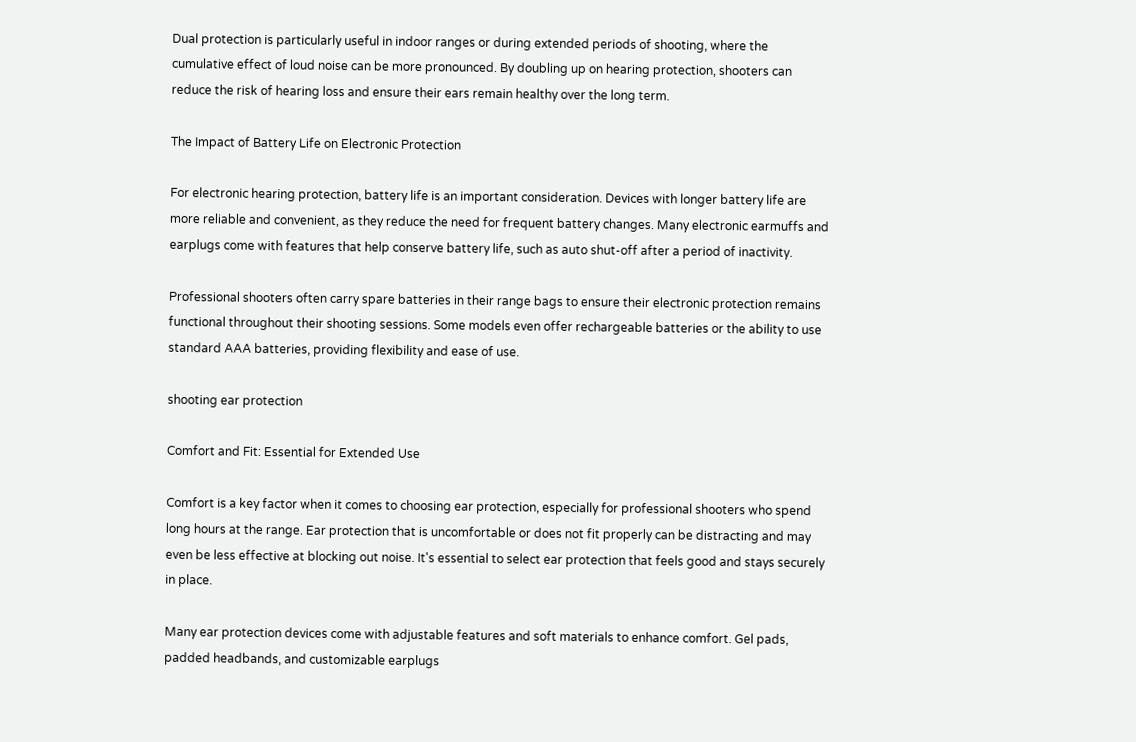Dual protection is particularly useful in indoor ranges or during extended periods of shooting, where the cumulative effect of loud noise can be more pronounced. By doubling up on hearing protection, shooters can reduce the risk of hearing loss and ensure their ears remain healthy over the long term.

The Impact of Battery Life on Electronic Protection

For electronic hearing protection, battery life is an important consideration. Devices with longer battery life are more reliable and convenient, as they reduce the need for frequent battery changes. Many electronic earmuffs and earplugs come with features that help conserve battery life, such as auto shut-off after a period of inactivity.

Professional shooters often carry spare batteries in their range bags to ensure their electronic protection remains functional throughout their shooting sessions. Some models even offer rechargeable batteries or the ability to use standard AAA batteries, providing flexibility and ease of use.

shooting ear protection

Comfort and Fit: Essential for Extended Use

Comfort is a key factor when it comes to choosing ear protection, especially for professional shooters who spend long hours at the range. Ear protection that is uncomfortable or does not fit properly can be distracting and may even be less effective at blocking out noise. It's essential to select ear protection that feels good and stays securely in place.

Many ear protection devices come with adjustable features and soft materials to enhance comfort. Gel pads, padded headbands, and customizable earplugs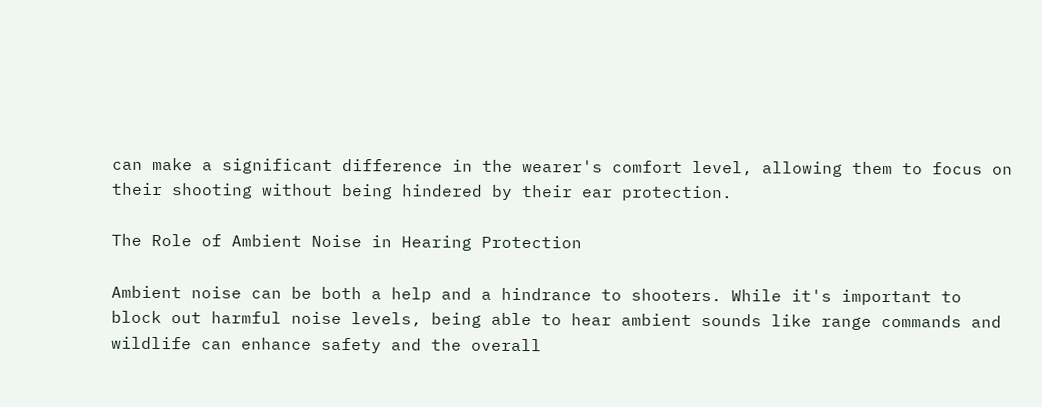can make a significant difference in the wearer's comfort level, allowing them to focus on their shooting without being hindered by their ear protection.

The Role of Ambient Noise in Hearing Protection

Ambient noise can be both a help and a hindrance to shooters. While it's important to block out harmful noise levels, being able to hear ambient sounds like range commands and wildlife can enhance safety and the overall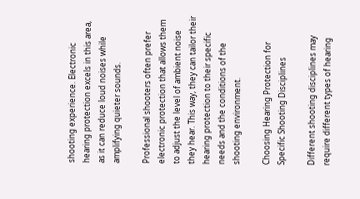shooting experience. Electronic hearing protection excels in this area, as it can reduce loud noises while amplifying quieter sounds.

Professional shooters often prefer electronic protection that allows them to adjust the level of ambient noise they hear. This way, they can tailor their hearing protection to their specific needs and the conditions of the shooting environment.

Choosing Hearing Protection for Specific Shooting Disciplines

Different shooting disciplines may require different types of hearing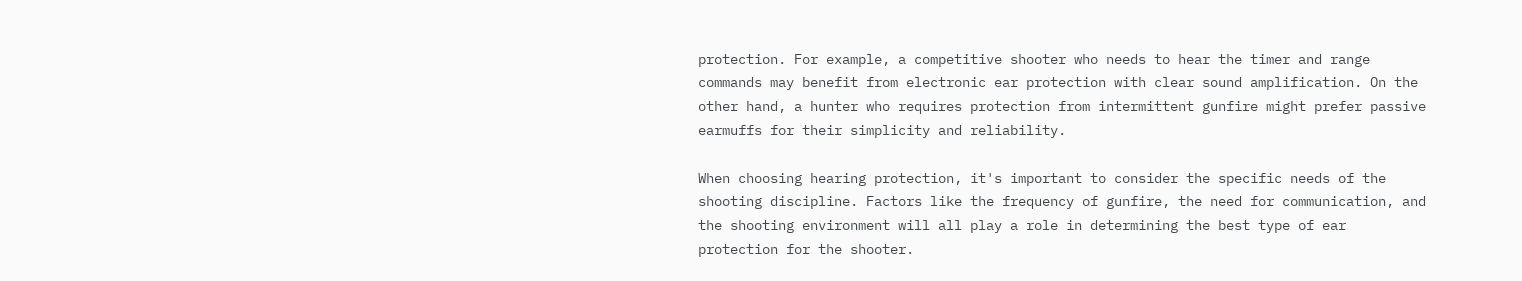protection. For example, a competitive shooter who needs to hear the timer and range commands may benefit from electronic ear protection with clear sound amplification. On the other hand, a hunter who requires protection from intermittent gunfire might prefer passive earmuffs for their simplicity and reliability.

When choosing hearing protection, it's important to consider the specific needs of the shooting discipline. Factors like the frequency of gunfire, the need for communication, and the shooting environment will all play a role in determining the best type of ear protection for the shooter.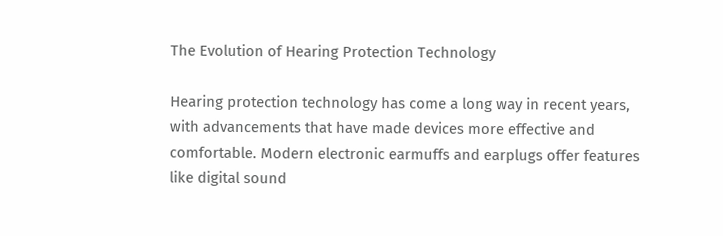The Evolution of Hearing Protection Technology

Hearing protection technology has come a long way in recent years, with advancements that have made devices more effective and comfortable. Modern electronic earmuffs and earplugs offer features like digital sound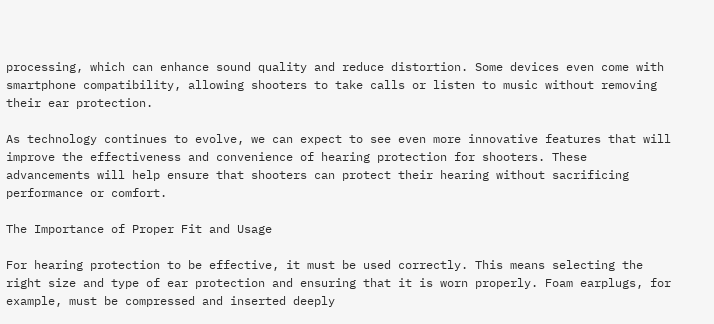processing, which can enhance sound quality and reduce distortion. Some devices even come with smartphone compatibility, allowing shooters to take calls or listen to music without removing their ear protection.

As technology continues to evolve, we can expect to see even more innovative features that will improve the effectiveness and convenience of hearing protection for shooters. These advancements will help ensure that shooters can protect their hearing without sacrificing performance or comfort.

The Importance of Proper Fit and Usage

For hearing protection to be effective, it must be used correctly. This means selecting the right size and type of ear protection and ensuring that it is worn properly. Foam earplugs, for example, must be compressed and inserted deeply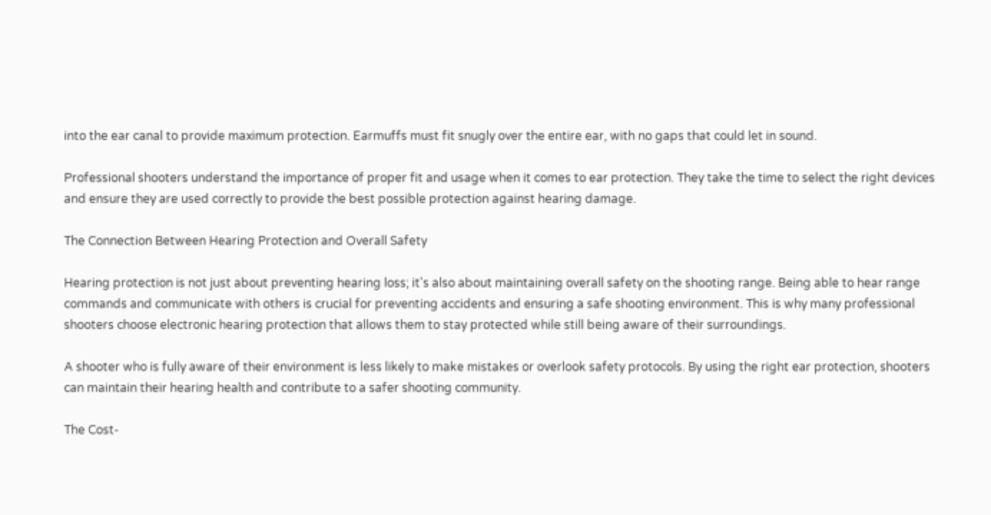into the ear canal to provide maximum protection. Earmuffs must fit snugly over the entire ear, with no gaps that could let in sound.

Professional shooters understand the importance of proper fit and usage when it comes to ear protection. They take the time to select the right devices and ensure they are used correctly to provide the best possible protection against hearing damage.

The Connection Between Hearing Protection and Overall Safety

Hearing protection is not just about preventing hearing loss; it's also about maintaining overall safety on the shooting range. Being able to hear range commands and communicate with others is crucial for preventing accidents and ensuring a safe shooting environment. This is why many professional shooters choose electronic hearing protection that allows them to stay protected while still being aware of their surroundings.

A shooter who is fully aware of their environment is less likely to make mistakes or overlook safety protocols. By using the right ear protection, shooters can maintain their hearing health and contribute to a safer shooting community.

The Cost-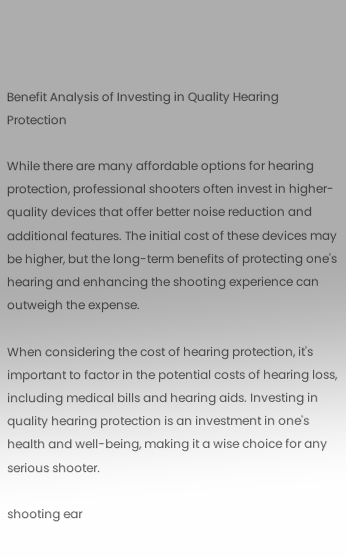Benefit Analysis of Investing in Quality Hearing Protection

While there are many affordable options for hearing protection, professional shooters often invest in higher-quality devices that offer better noise reduction and additional features. The initial cost of these devices may be higher, but the long-term benefits of protecting one's hearing and enhancing the shooting experience can outweigh the expense.

When considering the cost of hearing protection, it's important to factor in the potential costs of hearing loss, including medical bills and hearing aids. Investing in quality hearing protection is an investment in one's health and well-being, making it a wise choice for any serious shooter.

shooting ear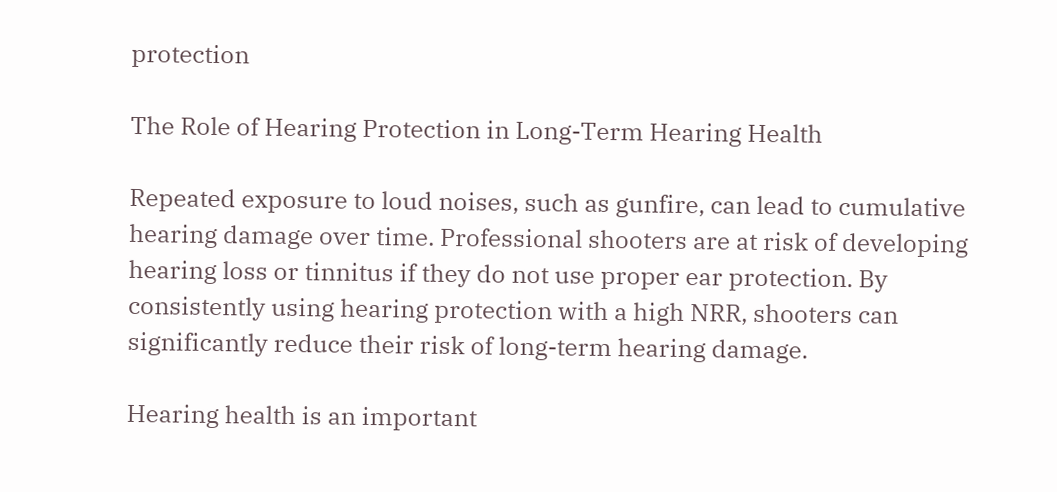protection

The Role of Hearing Protection in Long-Term Hearing Health

Repeated exposure to loud noises, such as gunfire, can lead to cumulative hearing damage over time. Professional shooters are at risk of developing hearing loss or tinnitus if they do not use proper ear protection. By consistently using hearing protection with a high NRR, shooters can significantly reduce their risk of long-term hearing damage.

Hearing health is an important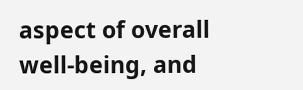aspect of overall well-being, and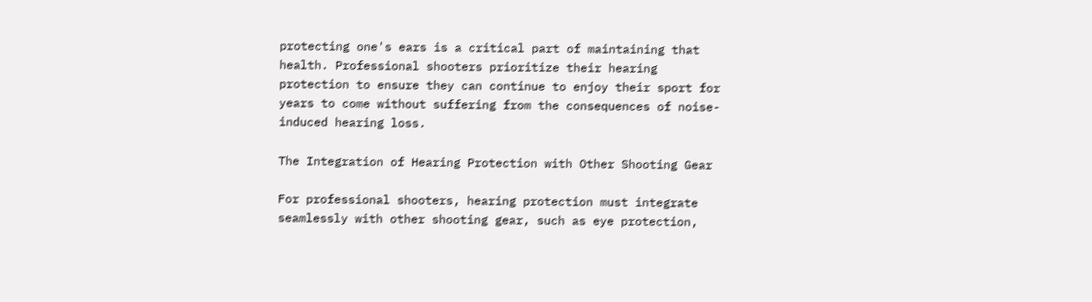protecting one's ears is a critical part of maintaining that health. Professional shooters prioritize their hearing protection to ensure they can continue to enjoy their sport for years to come without suffering from the consequences of noise-induced hearing loss.

The Integration of Hearing Protection with Other Shooting Gear

For professional shooters, hearing protection must integrate seamlessly with other shooting gear, such as eye protection,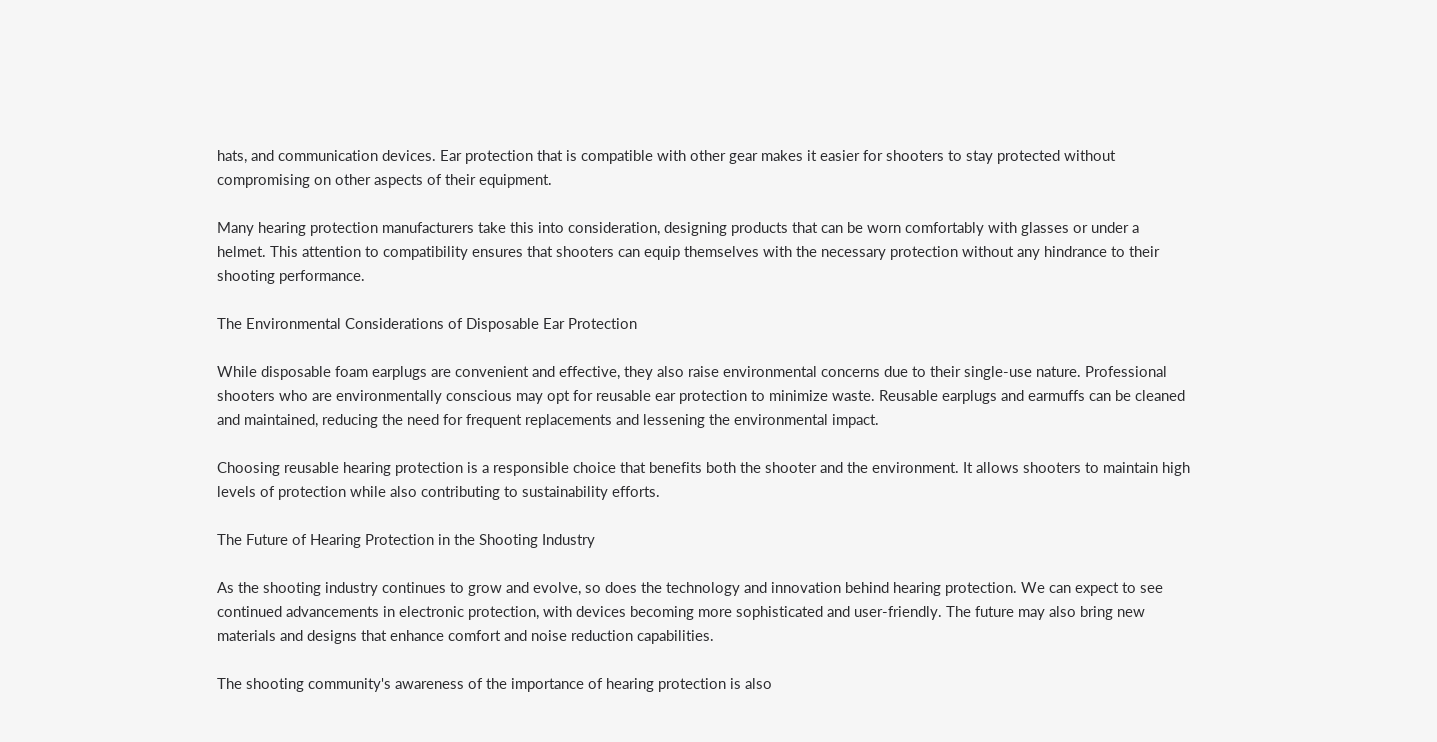hats, and communication devices. Ear protection that is compatible with other gear makes it easier for shooters to stay protected without compromising on other aspects of their equipment.

Many hearing protection manufacturers take this into consideration, designing products that can be worn comfortably with glasses or under a helmet. This attention to compatibility ensures that shooters can equip themselves with the necessary protection without any hindrance to their shooting performance.

The Environmental Considerations of Disposable Ear Protection

While disposable foam earplugs are convenient and effective, they also raise environmental concerns due to their single-use nature. Professional shooters who are environmentally conscious may opt for reusable ear protection to minimize waste. Reusable earplugs and earmuffs can be cleaned and maintained, reducing the need for frequent replacements and lessening the environmental impact.

Choosing reusable hearing protection is a responsible choice that benefits both the shooter and the environment. It allows shooters to maintain high levels of protection while also contributing to sustainability efforts.

The Future of Hearing Protection in the Shooting Industry

As the shooting industry continues to grow and evolve, so does the technology and innovation behind hearing protection. We can expect to see continued advancements in electronic protection, with devices becoming more sophisticated and user-friendly. The future may also bring new materials and designs that enhance comfort and noise reduction capabilities.

The shooting community's awareness of the importance of hearing protection is also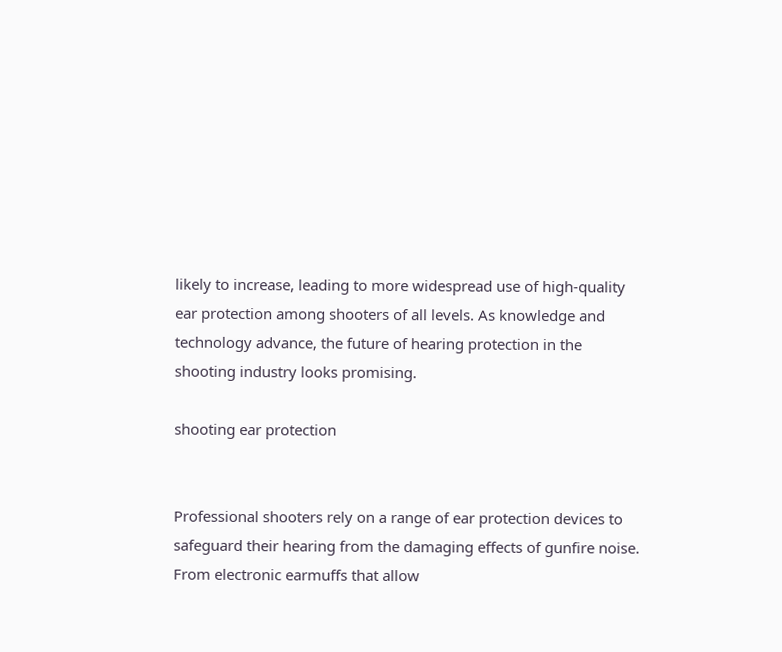likely to increase, leading to more widespread use of high-quality ear protection among shooters of all levels. As knowledge and technology advance, the future of hearing protection in the shooting industry looks promising.

shooting ear protection


Professional shooters rely on a range of ear protection devices to safeguard their hearing from the damaging effects of gunfire noise. From electronic earmuffs that allow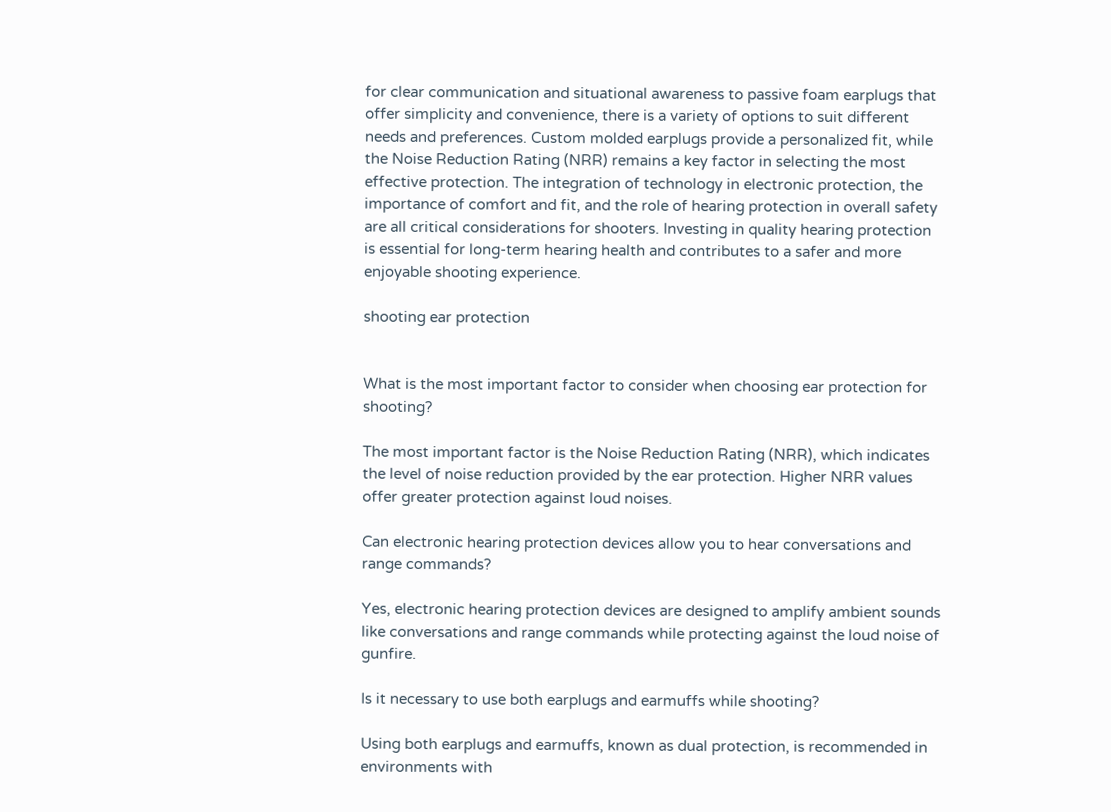for clear communication and situational awareness to passive foam earplugs that offer simplicity and convenience, there is a variety of options to suit different needs and preferences. Custom molded earplugs provide a personalized fit, while the Noise Reduction Rating (NRR) remains a key factor in selecting the most effective protection. The integration of technology in electronic protection, the importance of comfort and fit, and the role of hearing protection in overall safety are all critical considerations for shooters. Investing in quality hearing protection is essential for long-term hearing health and contributes to a safer and more enjoyable shooting experience.

shooting ear protection


What is the most important factor to consider when choosing ear protection for shooting?

The most important factor is the Noise Reduction Rating (NRR), which indicates the level of noise reduction provided by the ear protection. Higher NRR values offer greater protection against loud noises.

Can electronic hearing protection devices allow you to hear conversations and range commands?

Yes, electronic hearing protection devices are designed to amplify ambient sounds like conversations and range commands while protecting against the loud noise of gunfire.

Is it necessary to use both earplugs and earmuffs while shooting?

Using both earplugs and earmuffs, known as dual protection, is recommended in environments with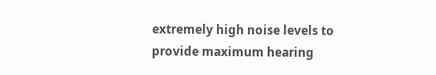extremely high noise levels to provide maximum hearing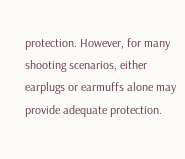protection. However, for many shooting scenarios, either earplugs or earmuffs alone may provide adequate protection.